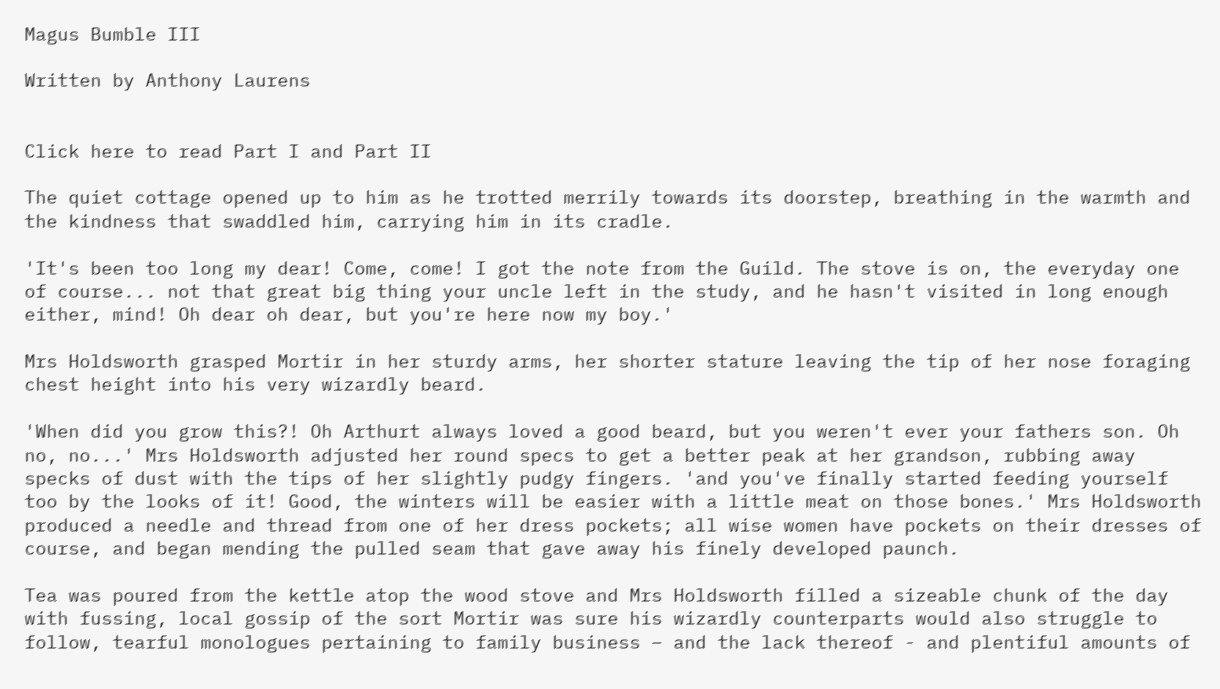Magus Bumble III

Written by Anthony Laurens


Click here to read Part I and Part II

The quiet cottage opened up to him as he trotted merrily towards its doorstep, breathing in the warmth and the kindness that swaddled him, carrying him in its cradle.

'It's been too long my dear! Come, come! I got the note from the Guild. The stove is on, the everyday one of course... not that great big thing your uncle left in the study, and he hasn't visited in long enough either, mind! Oh dear oh dear, but you're here now my boy.'

Mrs Holdsworth grasped Mortir in her sturdy arms, her shorter stature leaving the tip of her nose foraging chest height into his very wizardly beard.

'When did you grow this?! Oh Arthurt always loved a good beard, but you weren't ever your fathers son. Oh no, no...' Mrs Holdsworth adjusted her round specs to get a better peak at her grandson, rubbing away specks of dust with the tips of her slightly pudgy fingers. 'and you've finally started feeding yourself too by the looks of it! Good, the winters will be easier with a little meat on those bones.' Mrs Holdsworth produced a needle and thread from one of her dress pockets; all wise women have pockets on their dresses of course, and began mending the pulled seam that gave away his finely developed paunch.

Tea was poured from the kettle atop the wood stove and Mrs Holdsworth filled a sizeable chunk of the day with fussing, local gossip of the sort Mortir was sure his wizardly counterparts would also struggle to follow, tearful monologues pertaining to family business – and the lack thereof - and plentiful amounts of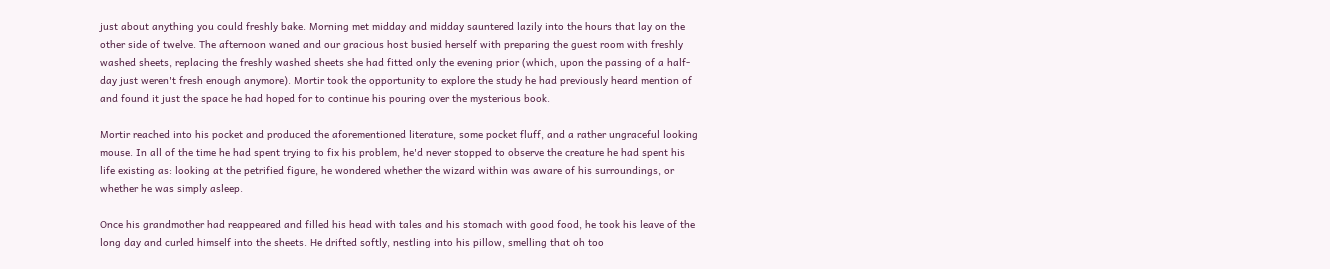just about anything you could freshly bake. Morning met midday and midday sauntered lazily into the hours that lay on the other side of twelve. The afternoon waned and our gracious host busied herself with preparing the guest room with freshly washed sheets, replacing the freshly washed sheets she had fitted only the evening prior (which, upon the passing of a half-day just weren't fresh enough anymore). Mortir took the opportunity to explore the study he had previously heard mention of and found it just the space he had hoped for to continue his pouring over the mysterious book.

Mortir reached into his pocket and produced the aforementioned literature, some pocket fluff, and a rather ungraceful looking mouse. In all of the time he had spent trying to fix his problem, he'd never stopped to observe the creature he had spent his life existing as: looking at the petrified figure, he wondered whether the wizard within was aware of his surroundings, or whether he was simply asleep.

Once his grandmother had reappeared and filled his head with tales and his stomach with good food, he took his leave of the long day and curled himself into the sheets. He drifted softly, nestling into his pillow, smelling that oh too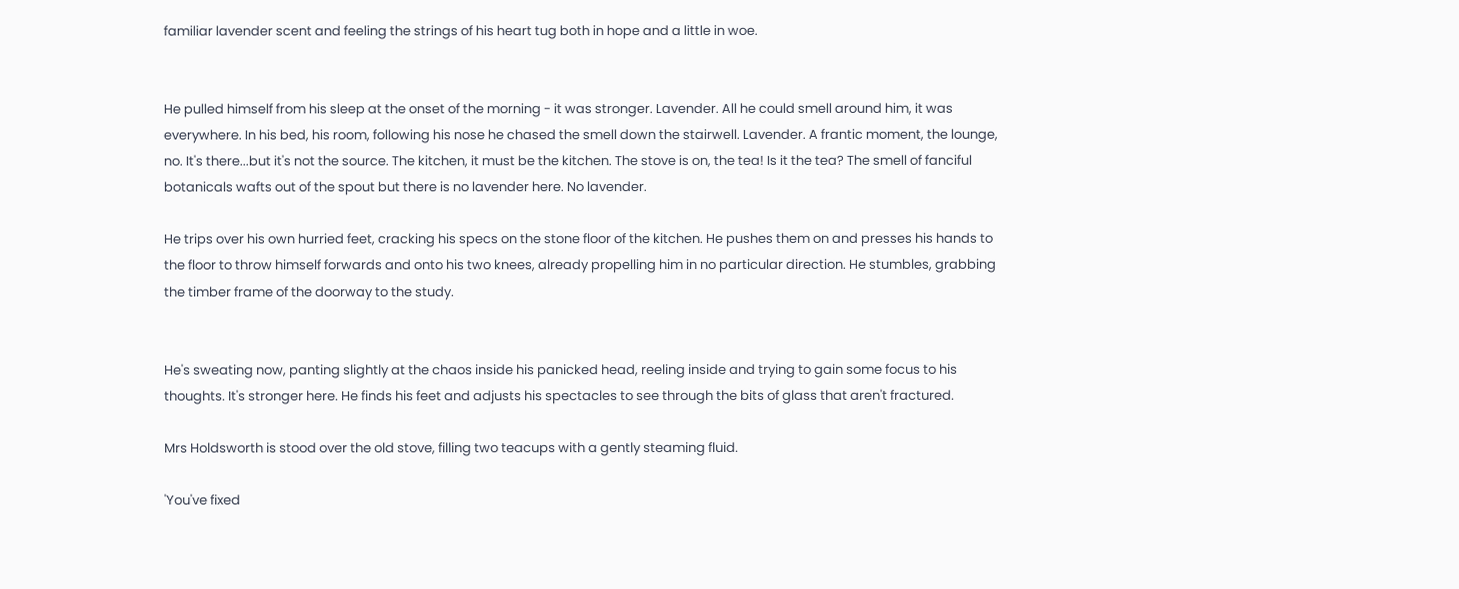familiar lavender scent and feeling the strings of his heart tug both in hope and a little in woe.


He pulled himself from his sleep at the onset of the morning - it was stronger. Lavender. All he could smell around him, it was everywhere. In his bed, his room, following his nose he chased the smell down the stairwell. Lavender. A frantic moment, the lounge, no. It's there...but it's not the source. The kitchen, it must be the kitchen. The stove is on, the tea! Is it the tea? The smell of fanciful botanicals wafts out of the spout but there is no lavender here. No lavender.

He trips over his own hurried feet, cracking his specs on the stone floor of the kitchen. He pushes them on and presses his hands to the floor to throw himself forwards and onto his two knees, already propelling him in no particular direction. He stumbles, grabbing the timber frame of the doorway to the study.


He's sweating now, panting slightly at the chaos inside his panicked head, reeling inside and trying to gain some focus to his thoughts. It's stronger here. He finds his feet and adjusts his spectacles to see through the bits of glass that aren't fractured.

Mrs Holdsworth is stood over the old stove, filling two teacups with a gently steaming fluid.

'You've fixed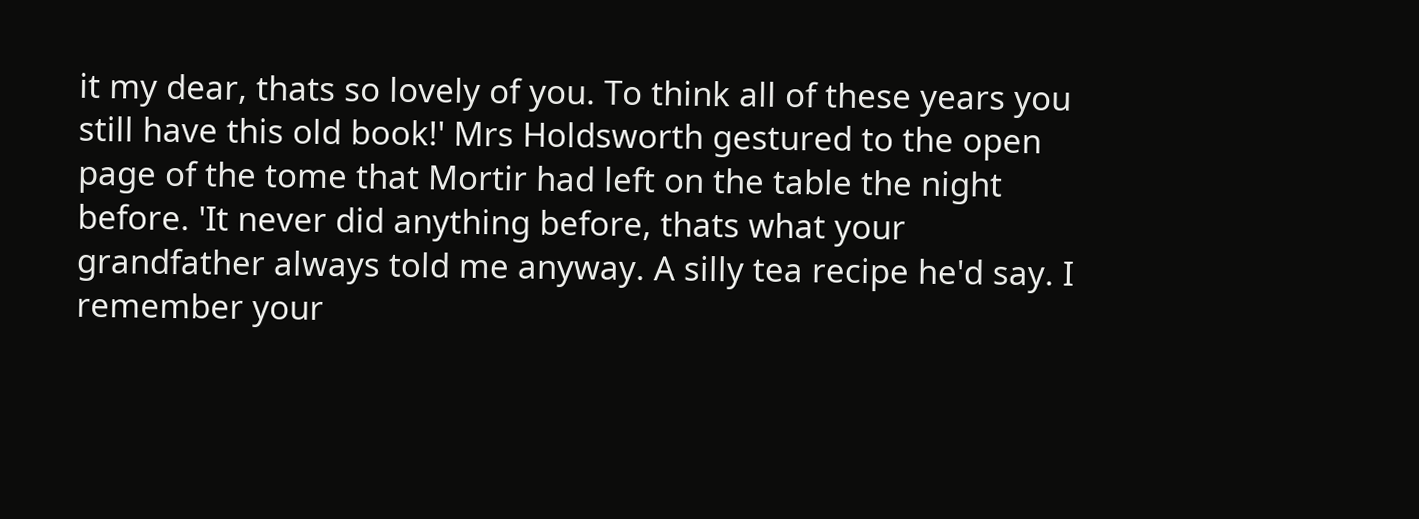it my dear, thats so lovely of you. To think all of these years you still have this old book!' Mrs Holdsworth gestured to the open page of the tome that Mortir had left on the table the night before. 'It never did anything before, thats what your grandfather always told me anyway. A silly tea recipe he'd say. I remember your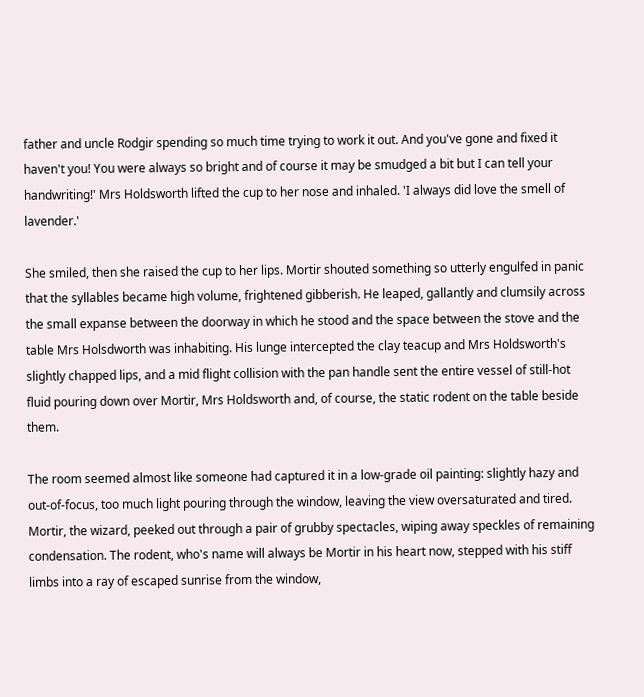father and uncle Rodgir spending so much time trying to work it out. And you've gone and fixed it haven't you! You were always so bright and of course it may be smudged a bit but I can tell your handwriting!' Mrs Holdsworth lifted the cup to her nose and inhaled. 'I always did love the smell of lavender.'

She smiled, then she raised the cup to her lips. Mortir shouted something so utterly engulfed in panic that the syllables became high volume, frightened gibberish. He leaped, gallantly and clumsily across the small expanse between the doorway in which he stood and the space between the stove and the table Mrs Holsdworth was inhabiting. His lunge intercepted the clay teacup and Mrs Holdsworth's slightly chapped lips, and a mid flight collision with the pan handle sent the entire vessel of still-hot fluid pouring down over Mortir, Mrs Holdsworth and, of course, the static rodent on the table beside them.

The room seemed almost like someone had captured it in a low-grade oil painting: slightly hazy and out-of-focus, too much light pouring through the window, leaving the view oversaturated and tired. Mortir, the wizard, peeked out through a pair of grubby spectacles, wiping away speckles of remaining condensation. The rodent, who's name will always be Mortir in his heart now, stepped with his stiff limbs into a ray of escaped sunrise from the window,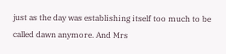just as the day was establishing itself too much to be called dawn anymore. And Mrs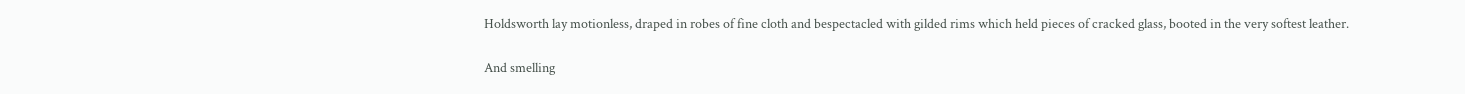Holdsworth lay motionless, draped in robes of fine cloth and bespectacled with gilded rims which held pieces of cracked glass, booted in the very softest leather.

And smelling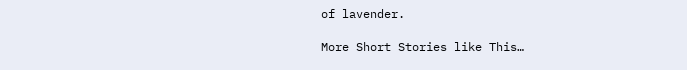of lavender.

More Short Stories like This…